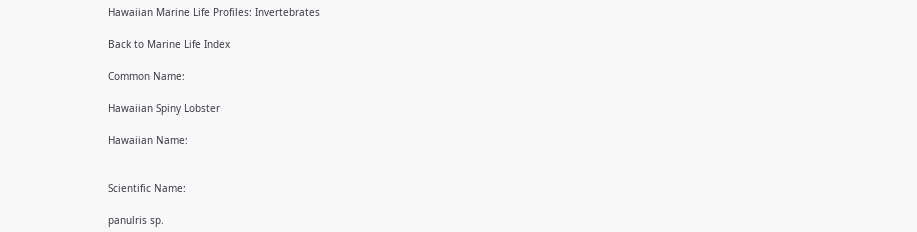Hawaiian Marine Life Profiles: Invertebrates

Back to Marine Life Index

Common Name:

Hawaiian Spiny Lobster

Hawaiian Name:


Scientific Name:

panulris sp.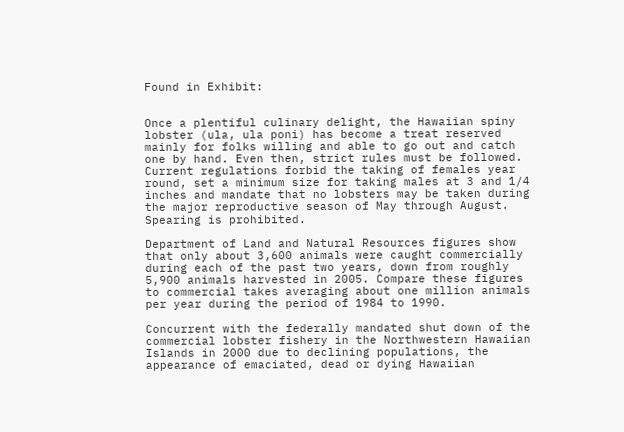Found in Exhibit:


Once a plentiful culinary delight, the Hawaiian spiny lobster (ula, ula poni) has become a treat reserved mainly for folks willing and able to go out and catch one by hand. Even then, strict rules must be followed. Current regulations forbid the taking of females year round, set a minimum size for taking males at 3 and 1/4 inches and mandate that no lobsters may be taken during the major reproductive season of May through August. Spearing is prohibited.

Department of Land and Natural Resources figures show that only about 3,600 animals were caught commercially during each of the past two years, down from roughly 5,900 animals harvested in 2005. Compare these figures to commercial takes averaging about one million animals per year during the period of 1984 to 1990.

Concurrent with the federally mandated shut down of the commercial lobster fishery in the Northwestern Hawaiian Islands in 2000 due to declining populations, the appearance of emaciated, dead or dying Hawaiian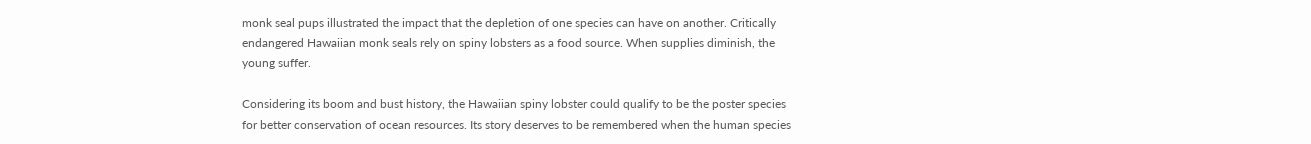monk seal pups illustrated the impact that the depletion of one species can have on another. Critically endangered Hawaiian monk seals rely on spiny lobsters as a food source. When supplies diminish, the young suffer.

Considering its boom and bust history, the Hawaiian spiny lobster could qualify to be the poster species for better conservation of ocean resources. Its story deserves to be remembered when the human species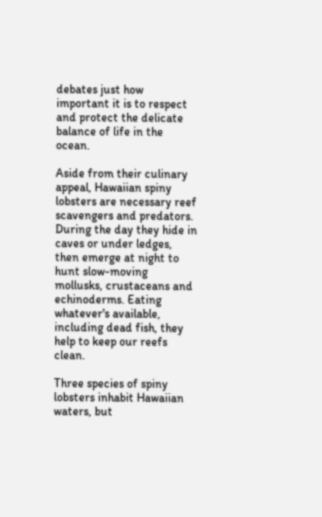debates just how important it is to respect and protect the delicate balance of life in the ocean.

Aside from their culinary appeal, Hawaiian spiny lobsters are necessary reef scavengers and predators. During the day they hide in caves or under ledges, then emerge at night to hunt slow-moving mollusks, crustaceans and echinoderms. Eating whatever's available, including dead fish, they help to keep our reefs clean.

Three species of spiny lobsters inhabit Hawaiian waters, but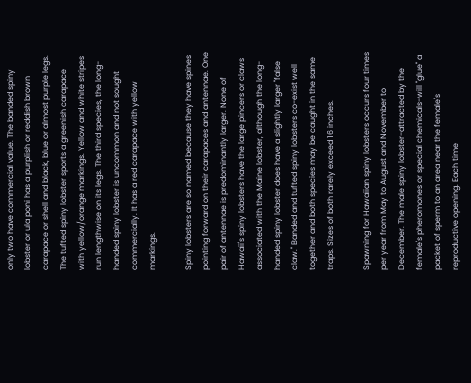only two have commercial value. The banded spiny lobster or ula poni has a purplish or reddish brown carapace or shell and black, blue or almost purple legs. The tufted spiny lobster sports a greenish carapace with yellow/orange markings. Yellow and white stripes run lengthwise on its legs. The third species, the long-handed spiny lobster is uncommon and not sought commercially. It has a red carapace with yellow markings.

Spiny lobsters are so named because they have spines pointing forward on their carapaces and antennae. One pair of antennae is predominantly larger. None of Hawaii's spiny lobsters have the large pincers or claws associated with the Maine lobster, although the long-handed spiny lobster does have a slightly larger "false claw." Banded and tufted spiny lobsters co-exist well together and both species may be caught in the same traps. Sizes of both rarely exceed 16 inches.

Spawning for Hawaiian spiny lobsters occurs four times per year from May to August and November to December. The male spiny lobster-attracted by the female's pheromones or special chemicals-will "glue" a packet of sperm to an area near the female's reproductive opening. Each time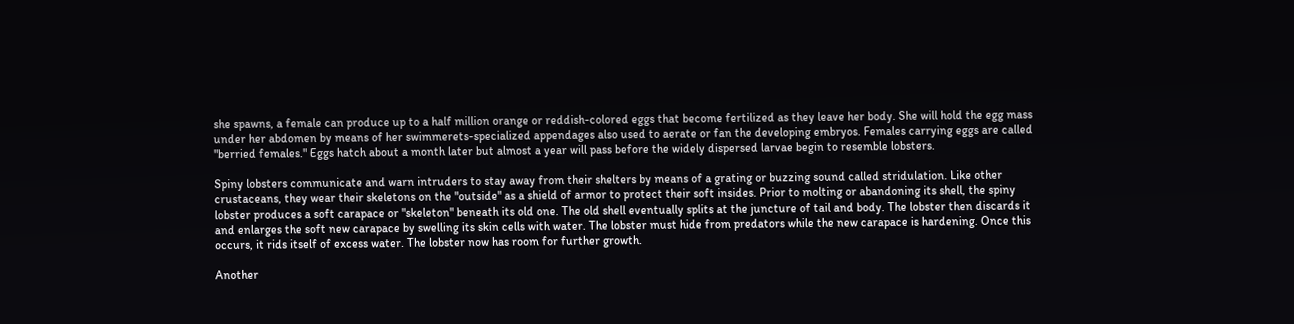she spawns, a female can produce up to a half million orange or reddish-colored eggs that become fertilized as they leave her body. She will hold the egg mass under her abdomen by means of her swimmerets-specialized appendages also used to aerate or fan the developing embryos. Females carrying eggs are called "berried females." Eggs hatch about a month later but almost a year will pass before the widely dispersed larvae begin to resemble lobsters.

Spiny lobsters communicate and warn intruders to stay away from their shelters by means of a grating or buzzing sound called stridulation. Like other crustaceans, they wear their skeletons on the "outside" as a shield of armor to protect their soft insides. Prior to molting or abandoning its shell, the spiny lobster produces a soft carapace or "skeleton" beneath its old one. The old shell eventually splits at the juncture of tail and body. The lobster then discards it and enlarges the soft new carapace by swelling its skin cells with water. The lobster must hide from predators while the new carapace is hardening. Once this occurs, it rids itself of excess water. The lobster now has room for further growth.

Another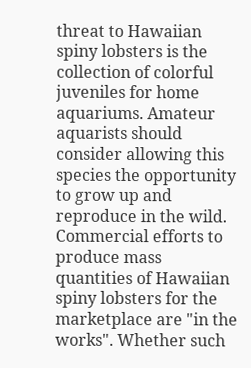threat to Hawaiian spiny lobsters is the collection of colorful juveniles for home aquariums. Amateur aquarists should consider allowing this species the opportunity to grow up and reproduce in the wild. Commercial efforts to produce mass quantities of Hawaiian spiny lobsters for the marketplace are "in the works". Whether such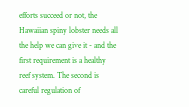efforts succeed or not, the Hawaiian spiny lobster needs all the help we can give it - and the first requirement is a healthy reef system. The second is careful regulation of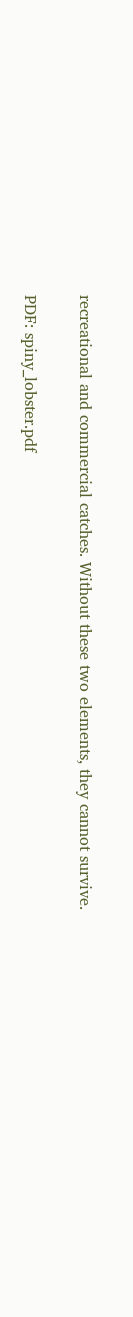recreational and commercial catches. Without these two elements, they cannot survive.

PDF: spiny_lobster.pdf